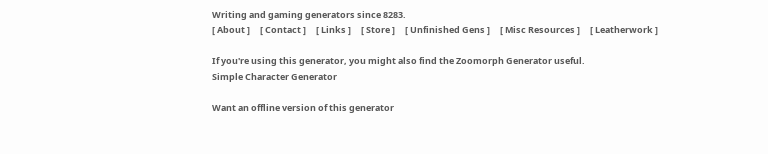Writing and gaming generators since 8283.
[ About ]     [ Contact ]     [ Links ]     [ Store ]     [ Unfinished Gens ]     [ Misc Resources ]     [ Leatherwork ]

If you're using this generator, you might also find the Zoomorph Generator useful.
Simple Character Generator

Want an offline version of this generator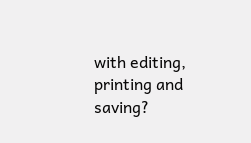with editing, printing and saving?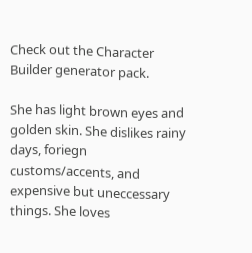Check out the Character Builder generator pack.

She has light brown eyes and golden skin. She dislikes rainy days, foriegn customs/accents, and expensive but uneccessary things. She loves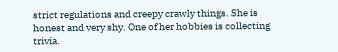strict regulations and creepy crawly things. She is honest and very shy. One of her hobbies is collecting trivia.